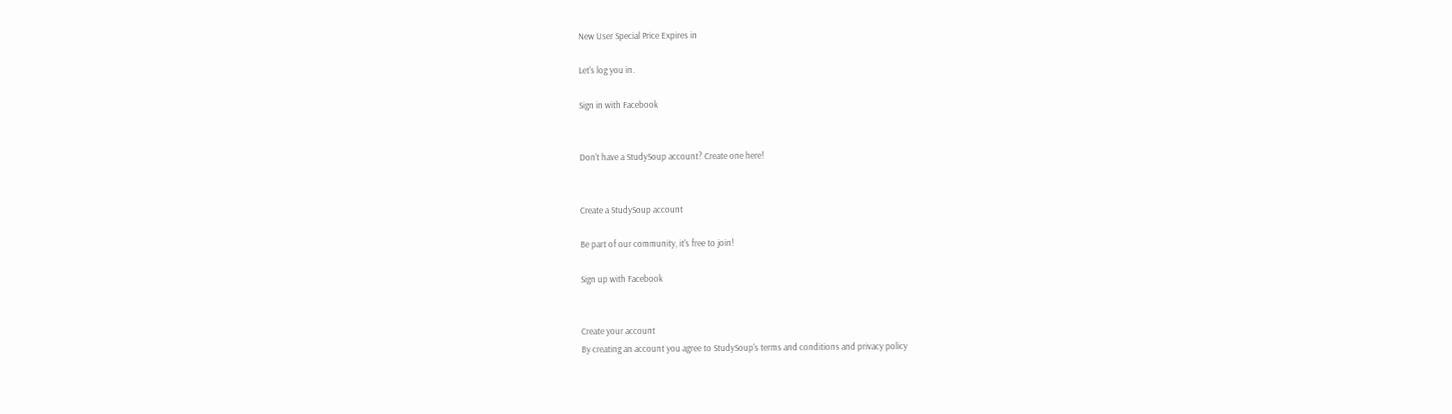New User Special Price Expires in

Let's log you in.

Sign in with Facebook


Don't have a StudySoup account? Create one here!


Create a StudySoup account

Be part of our community, it's free to join!

Sign up with Facebook


Create your account
By creating an account you agree to StudySoup's terms and conditions and privacy policy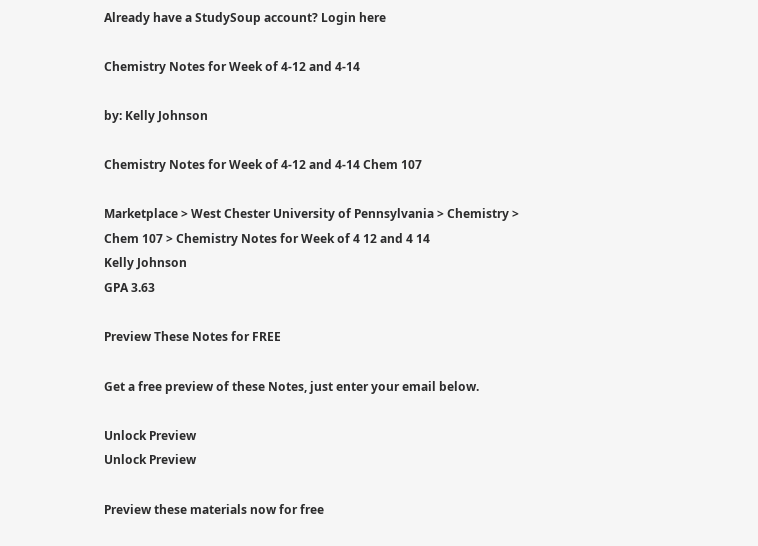Already have a StudySoup account? Login here

Chemistry Notes for Week of 4-12 and 4-14

by: Kelly Johnson

Chemistry Notes for Week of 4-12 and 4-14 Chem 107

Marketplace > West Chester University of Pennsylvania > Chemistry > Chem 107 > Chemistry Notes for Week of 4 12 and 4 14
Kelly Johnson
GPA 3.63

Preview These Notes for FREE

Get a free preview of these Notes, just enter your email below.

Unlock Preview
Unlock Preview

Preview these materials now for free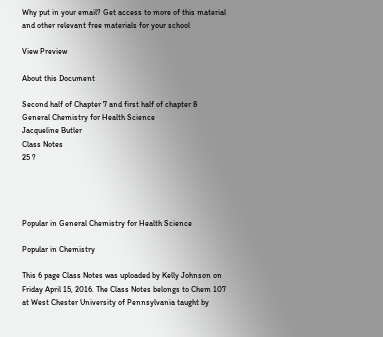Why put in your email? Get access to more of this material and other relevant free materials for your school

View Preview

About this Document

Second half of Chapter 7 and first half of chapter 8
General Chemistry for Health Science
Jacqueline Butler
Class Notes
25 ?




Popular in General Chemistry for Health Science

Popular in Chemistry

This 6 page Class Notes was uploaded by Kelly Johnson on Friday April 15, 2016. The Class Notes belongs to Chem 107 at West Chester University of Pennsylvania taught by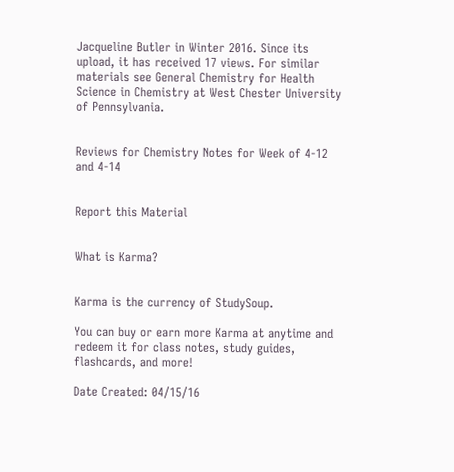Jacqueline Butler in Winter 2016. Since its upload, it has received 17 views. For similar materials see General Chemistry for Health Science in Chemistry at West Chester University of Pennsylvania.


Reviews for Chemistry Notes for Week of 4-12 and 4-14


Report this Material


What is Karma?


Karma is the currency of StudySoup.

You can buy or earn more Karma at anytime and redeem it for class notes, study guides, flashcards, and more!

Date Created: 04/15/16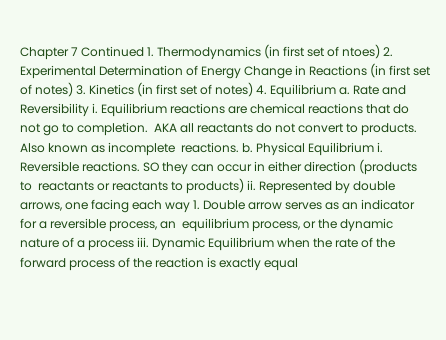Chapter 7 Continued 1. Thermodynamics (in first set of ntoes) 2. Experimental Determination of Energy Change in Reactions (in first set of notes) 3. Kinetics (in first set of notes) 4. Equilibrium a. Rate and Reversibility i. Equilibrium reactions are chemical reactions that do not go to completion.  AKA all reactants do not convert to products. Also known as incomplete  reactions. b. Physical Equilibrium i. Reversible reactions. SO they can occur in either direction (products to  reactants or reactants to products) ii. Represented by double arrows, one facing each way 1. Double arrow serves as an indicator for a reversible process, an  equilibrium process, or the dynamic nature of a process iii. Dynamic Equilibrium when the rate of the forward process of the reaction is exactly equal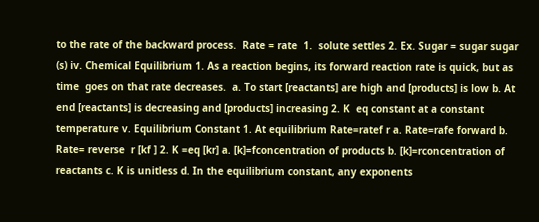to the rate of the backward process.  Rate = rate  1.  solute settles 2. Ex. Sugar = sugar sugar (s) iv. Chemical Equilibrium 1. As a reaction begins, its forward reaction rate is quick, but as time  goes on that rate decreases.  a. To start [reactants] are high and [products] is low b. At end [reactants] is decreasing and [products] increasing 2. K  eq constant at a constant temperature v. Equilibrium Constant 1. At equilibrium Rate=ratef r a. Rate=rafe forward b. Rate= reverse  r [kf ] 2. K =eq [kr] a. [k]=fconcentration of products b. [k]=rconcentration of reactants c. K is unitless d. In the equilibrium constant, any exponents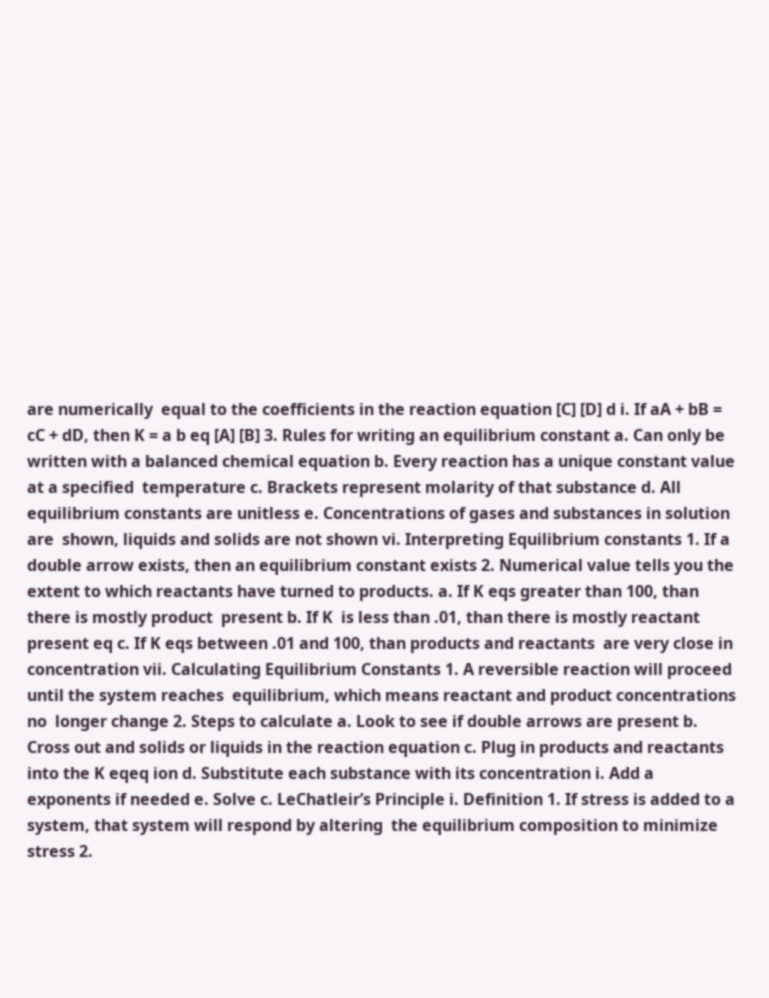are numerically  equal to the coefficients in the reaction equation [C] [D] d i. If aA + bB = cC + dD, then K = a b eq [A] [B] 3. Rules for writing an equilibrium constant a. Can only be written with a balanced chemical equation b. Every reaction has a unique constant value at a specified  temperature c. Brackets represent molarity of that substance d. All equilibrium constants are unitless e. Concentrations of gases and substances in solution are  shown, liquids and solids are not shown vi. Interpreting Equilibrium constants 1. If a double arrow exists, then an equilibrium constant exists 2. Numerical value tells you the extent to which reactants have turned to products. a. If K eqs greater than 100, than there is mostly product  present b. If K  is less than .01, than there is mostly reactant present eq c. If K eqs between .01 and 100, than products and reactants  are very close in concentration vii. Calculating Equilibrium Constants 1. A reversible reaction will proceed until the system reaches  equilibrium, which means reactant and product concentrations no  longer change 2. Steps to calculate a. Look to see if double arrows are present b. Cross out and solids or liquids in the reaction equation c. Plug in products and reactants into the K eqeq ion d. Substitute each substance with its concentration i. Add a exponents if needed e. Solve c. LeChatleir’s Principle i. Definition 1. If stress is added to a system, that system will respond by altering  the equilibrium composition to minimize stress 2.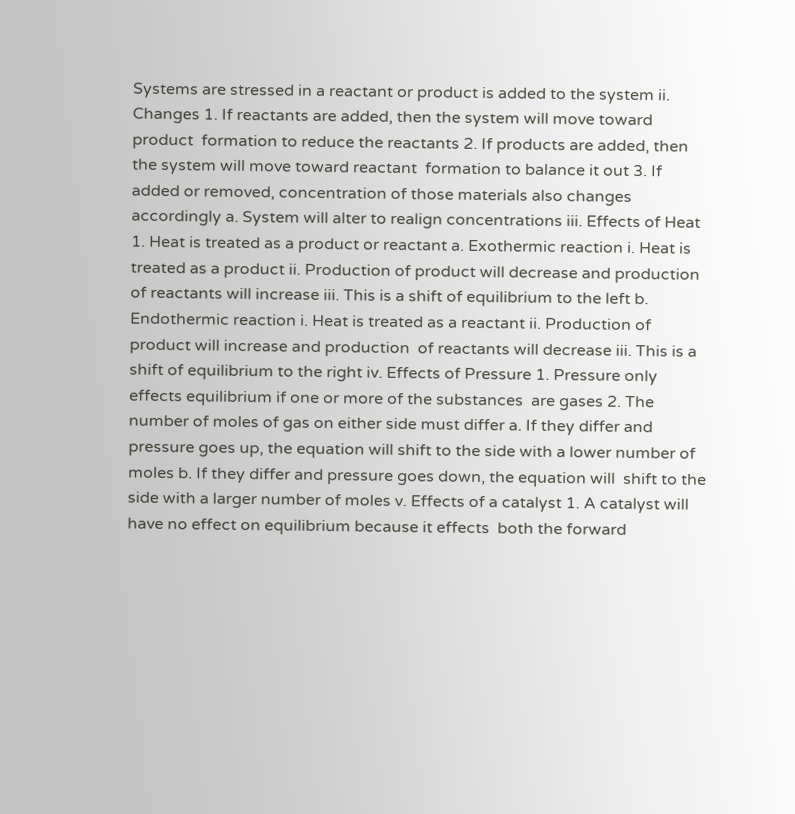Systems are stressed in a reactant or product is added to the system ii. Changes 1. If reactants are added, then the system will move toward product  formation to reduce the reactants 2. If products are added, then the system will move toward reactant  formation to balance it out 3. If added or removed, concentration of those materials also changes accordingly a. System will alter to realign concentrations iii. Effects of Heat  1. Heat is treated as a product or reactant a. Exothermic reaction i. Heat is treated as a product ii. Production of product will decrease and production  of reactants will increase iii. This is a shift of equilibrium to the left b. Endothermic reaction i. Heat is treated as a reactant ii. Production of product will increase and production  of reactants will decrease iii. This is a shift of equilibrium to the right iv. Effects of Pressure 1. Pressure only effects equilibrium if one or more of the substances  are gases 2. The number of moles of gas on either side must differ a. If they differ and pressure goes up, the equation will shift to the side with a lower number of moles b. If they differ and pressure goes down, the equation will  shift to the side with a larger number of moles v. Effects of a catalyst 1. A catalyst will have no effect on equilibrium because it effects  both the forward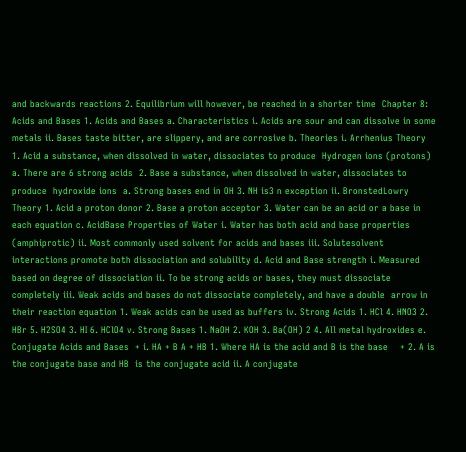and backwards reactions 2. Equilibrium will however, be reached in a shorter time  Chapter 8: Acids and Bases 1. Acids and Bases a. Characteristics i. Acids are sour and can dissolve in some metals ii. Bases taste bitter, are slippery, and are corrosive b. Theories i. Arrhenius Theory 1. Acid a substance, when dissolved in water, dissociates to produce  Hydrogen ions (protons) a. There are 6 strong acids  2. Base a substance, when dissolved in water, dissociates to produce  hydroxide ions  a. Strong bases end in OH 3. NH is3 n exception ii. BronstedLowry Theory 1. Acid a proton donor 2. Base a proton acceptor 3. Water can be an acid or a base in each equation c. AcidBase Properties of Water i. Water has both acid and base properties (amphiprotic) ii. Most commonly used solvent for acids and bases iii. Solutesolvent interactions promote both dissociation and solubility d. Acid and Base strength i. Measured based on degree of dissociation ii. To be strong acids or bases, they must dissociate completely iii. Weak acids and bases do not dissociate completely, and have a double  arrow in their reaction equation 1. Weak acids can be used as buffers iv. Strong Acids 1. HCl 4. HNO3 2. HBr 5. H2SO4 3. HI 6. HClO4 v. Strong Bases 1. NaOH 2. KOH 3. Ba(OH) 2 4. All metal hydroxides e. Conjugate Acids and Bases  + i. HA + B A + HB 1. Where HA is the acid and B is the base    + 2. A is the conjugate base and HB  is the conjugate acid ii. A conjugate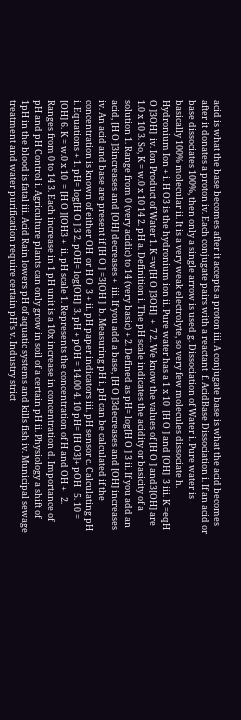acid is what the base becomes after it accepts a proton iii. A conjugate base is what the acid becomes after it donates a proton iv. Each conjugate pairs with a reactant  f. AcidBase Dissociation i. If an acid or base dissociates 100%, then only a single arrow is used g. Dissociation of Water i. Pure water is basically 100% molecular ii. It is a very weak electrolyte, so very few molecules dissociate h. Hydronium Ion + i. H O3 is the hydronium ion ii. Pure water has a 1 x 10  [H O ] and [OH]  3 iii. K =eqH O ]3OH]  iv. Ion Product of Water 1. K =w[H O ]3OH]  +  7 2. We know the values of [H O ] and3[OH] are 1.0 x 10 3. So, K = w.0 x 10 14 2. pH a. Definition i. The pH scale indicates the acidity or basicity of a solution 1. Range from 0 (very acidic) to 14 (very basic) + 2. Defined as pH= log[H O ] 3 ii. If you add an acid, [H O ]3increases and [OH] decreases +  iii. If you add a base, [H O ]3decreases and [OH] increases iv. An acid and base are present if [H O ] =3[OH ]  b. Measuring pH i. pH can be calculated if the concentration is known of either OH  or H O  3 + ii. pH paper indicators iii. pH sensor c. Calculating pH i. Equations + 1. pH= log[H O ] 3 2. pOH= log[OH]  3. pH + pOH = 14.00 4. 10 pH= [H O3]+ pOH   5. 10 = [OH] 6. K = w.0 x 10  = [H O ][OH3 +  ii. pH scale 1. Represents the concentration of H and OH +   2. Ranges from 0 to 14 3. Each increase in 1 pH unit is a 10x increase in concentration d. Importance of pH and pH Control i. Agriculture plants can only grow in soil of a certain pH ii. Physiology a shift of 1pH in the blood is fatal iii. Acid Rain lowers pH of aquatic systems and kills fish iv. Municipal sewage treatment and water purification require certain pH’s v. Industry strict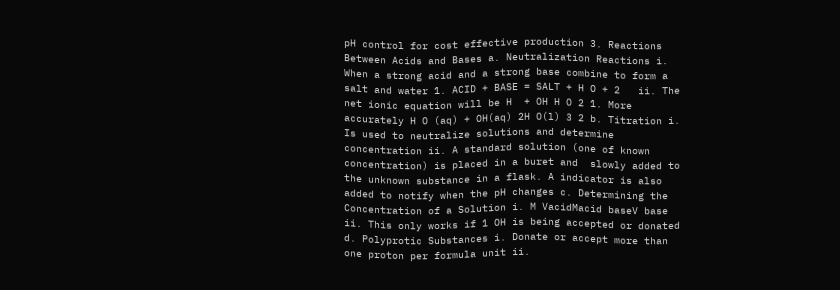pH control for cost effective production 3. Reactions Between Acids and Bases a. Neutralization Reactions i. When a strong acid and a strong base combine to form a salt and water 1. ACID + BASE = SALT + H O + 2   ii. The net ionic equation will be H  + OH H O 2 1. More accurately H O (aq) + OH(aq) 2H O(l) 3 2 b. Titration i. Is used to neutralize solutions and determine concentration ii. A standard solution (one of known concentration) is placed in a buret and  slowly added to the unknown substance in a flask. A indicator is also  added to notify when the pH changes c. Determining the Concentration of a Solution i. M VacidMacid baseV base ii. This only works if 1 OH is being accepted or donated d. Polyprotic Substances i. Donate or accept more than one proton per formula unit ii.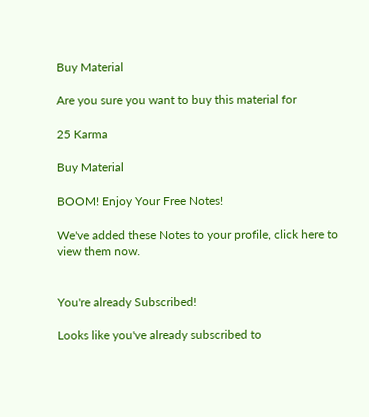Buy Material

Are you sure you want to buy this material for

25 Karma

Buy Material

BOOM! Enjoy Your Free Notes!

We've added these Notes to your profile, click here to view them now.


You're already Subscribed!

Looks like you've already subscribed to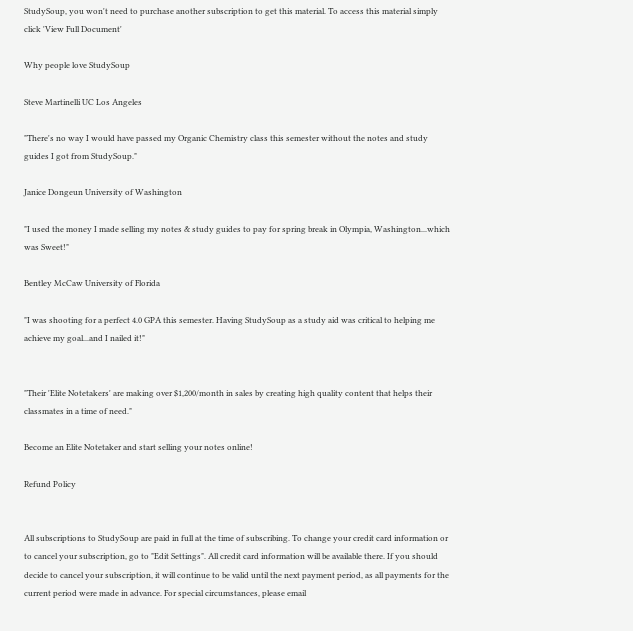StudySoup, you won't need to purchase another subscription to get this material. To access this material simply click 'View Full Document'

Why people love StudySoup

Steve Martinelli UC Los Angeles

"There's no way I would have passed my Organic Chemistry class this semester without the notes and study guides I got from StudySoup."

Janice Dongeun University of Washington

"I used the money I made selling my notes & study guides to pay for spring break in Olympia, Washington...which was Sweet!"

Bentley McCaw University of Florida

"I was shooting for a perfect 4.0 GPA this semester. Having StudySoup as a study aid was critical to helping me achieve my goal...and I nailed it!"


"Their 'Elite Notetakers' are making over $1,200/month in sales by creating high quality content that helps their classmates in a time of need."

Become an Elite Notetaker and start selling your notes online!

Refund Policy


All subscriptions to StudySoup are paid in full at the time of subscribing. To change your credit card information or to cancel your subscription, go to "Edit Settings". All credit card information will be available there. If you should decide to cancel your subscription, it will continue to be valid until the next payment period, as all payments for the current period were made in advance. For special circumstances, please email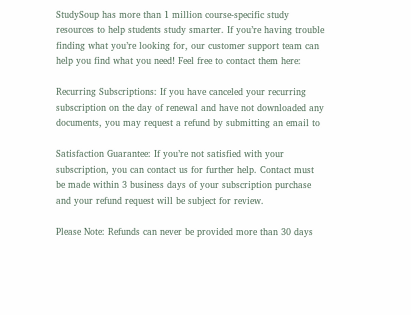StudySoup has more than 1 million course-specific study resources to help students study smarter. If you’re having trouble finding what you’re looking for, our customer support team can help you find what you need! Feel free to contact them here:

Recurring Subscriptions: If you have canceled your recurring subscription on the day of renewal and have not downloaded any documents, you may request a refund by submitting an email to

Satisfaction Guarantee: If you’re not satisfied with your subscription, you can contact us for further help. Contact must be made within 3 business days of your subscription purchase and your refund request will be subject for review.

Please Note: Refunds can never be provided more than 30 days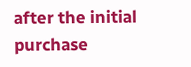after the initial purchase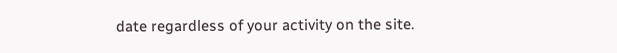date regardless of your activity on the site.